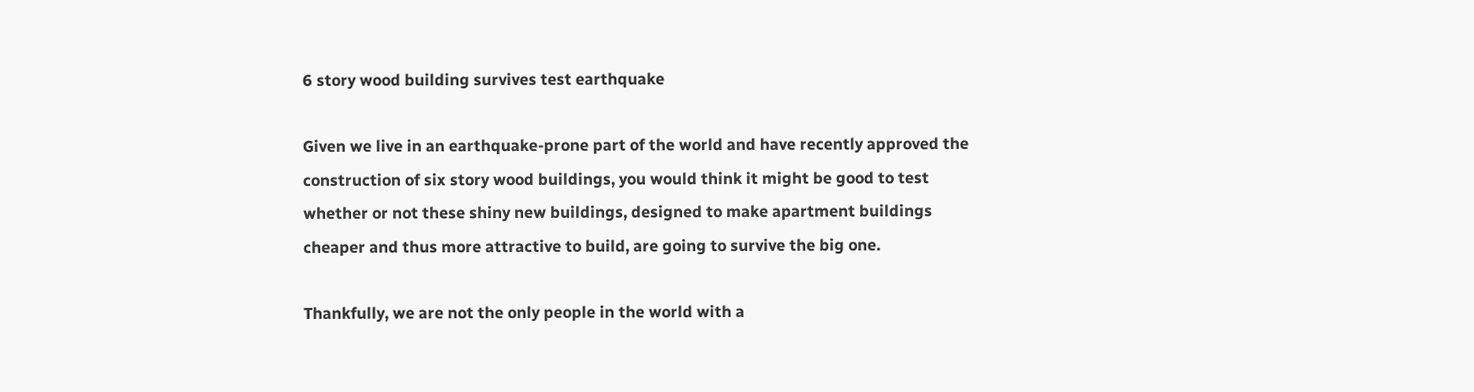6 story wood building survives test earthquake

Given we live in an earthquake-prone part of the world and have recently approved the construction of six story wood buildings, you would think it might be good to test whether or not these shiny new buildings, designed to make apartment buildings cheaper and thus more attractive to build, are going to survive the big one.

Thankfully, we are not the only people in the world with a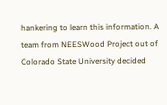hankering to learn this information. A team from NEESWood Project out of Colorado State University decided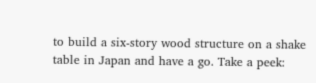to build a six-story wood structure on a shake table in Japan and have a go. Take a peek: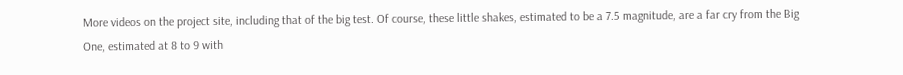More videos on the project site, including that of the big test. Of course, these little shakes, estimated to be a 7.5 magnitude, are a far cry from the Big One, estimated at 8 to 9 with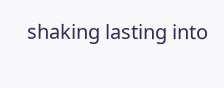shaking lasting into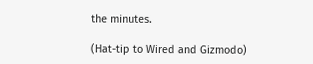the minutes.

(Hat-tip to Wired and Gizmodo)